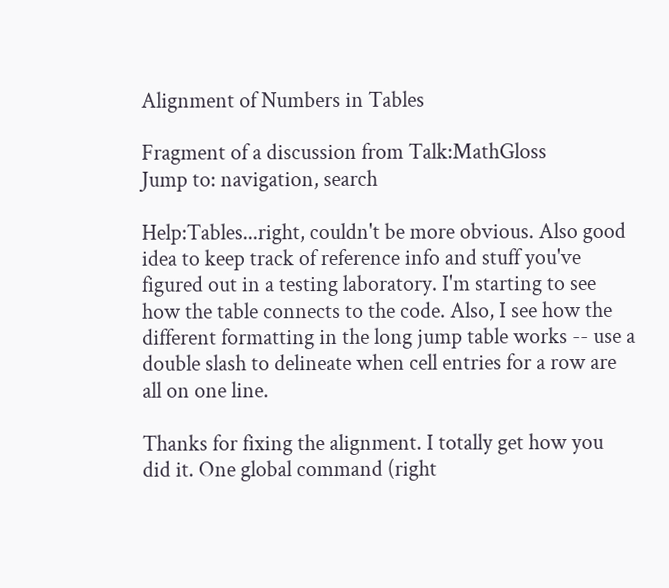Alignment of Numbers in Tables

Fragment of a discussion from Talk:MathGloss
Jump to: navigation, search

Help:Tables...right, couldn't be more obvious. Also good idea to keep track of reference info and stuff you've figured out in a testing laboratory. I'm starting to see how the table connects to the code. Also, I see how the different formatting in the long jump table works -- use a double slash to delineate when cell entries for a row are all on one line.

Thanks for fixing the alignment. I totally get how you did it. One global command (right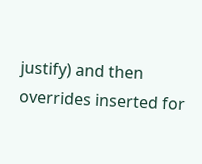justify) and then overrides inserted for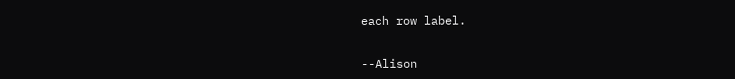each row label.


--Alison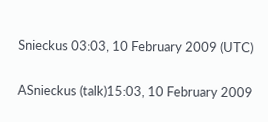Snieckus 03:03, 10 February 2009 (UTC)

ASnieckus (talk)15:03, 10 February 2009